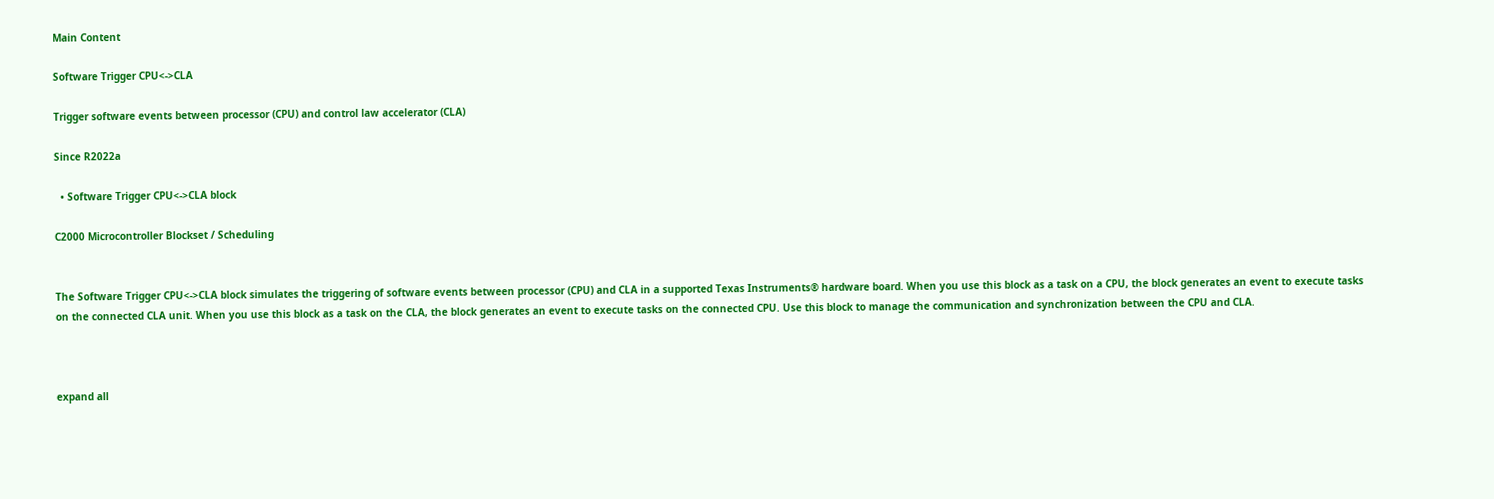Main Content

Software Trigger CPU<->CLA

Trigger software events between processor (CPU) and control law accelerator (CLA)

Since R2022a

  • Software Trigger CPU<->CLA block

C2000 Microcontroller Blockset / Scheduling


The Software Trigger CPU<->CLA block simulates the triggering of software events between processor (CPU) and CLA in a supported Texas Instruments® hardware board. When you use this block as a task on a CPU, the block generates an event to execute tasks on the connected CLA unit. When you use this block as a task on the CLA, the block generates an event to execute tasks on the connected CPU. Use this block to manage the communication and synchronization between the CPU and CLA.



expand all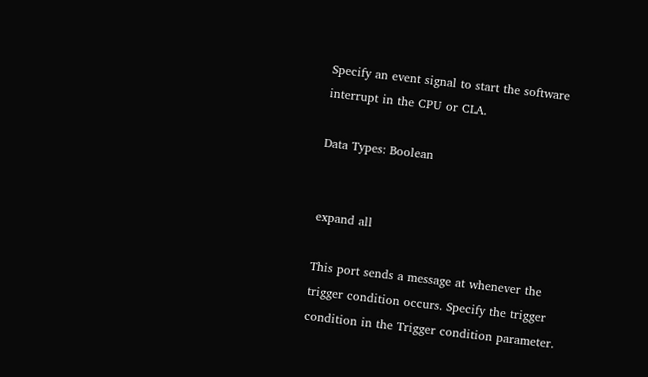Specify an event signal to start the software interrupt in the CPU or CLA.

Data Types: Boolean


expand all

This port sends a message at whenever the trigger condition occurs. Specify the trigger condition in the Trigger condition parameter.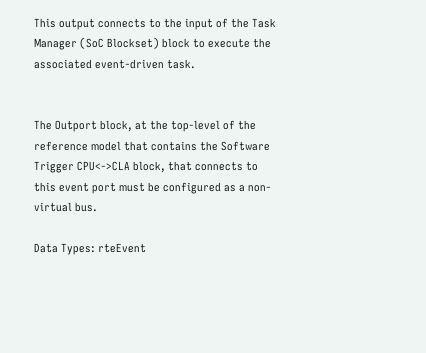This output connects to the input of the Task Manager (SoC Blockset) block to execute the associated event-driven task.


The Outport block, at the top-level of the reference model that contains the Software Trigger CPU<->CLA block, that connects to this event port must be configured as a non-virtual bus.

Data Types: rteEvent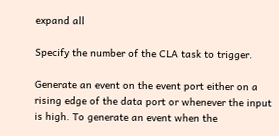expand all

Specify the number of the CLA task to trigger.

Generate an event on the event port either on a rising edge of the data port or whenever the input is high. To generate an event when the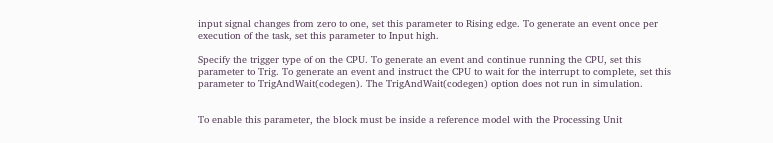input signal changes from zero to one, set this parameter to Rising edge. To generate an event once per execution of the task, set this parameter to Input high.

Specify the trigger type of on the CPU. To generate an event and continue running the CPU, set this parameter to Trig. To generate an event and instruct the CPU to wait for the interrupt to complete, set this parameter to TrigAndWait(codegen). The TrigAndWait(codegen) option does not run in simulation.


To enable this parameter, the block must be inside a reference model with the Processing Unit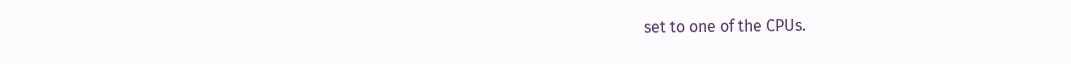set to one of the CPUs.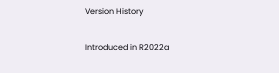Version History

Introduced in R2022a